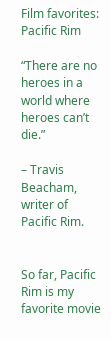Film favorites: Pacific Rim

“There are no heroes in a world where heroes can’t die.”

– Travis Beacham, writer of Pacific Rim.


So far, Pacific Rim is my favorite movie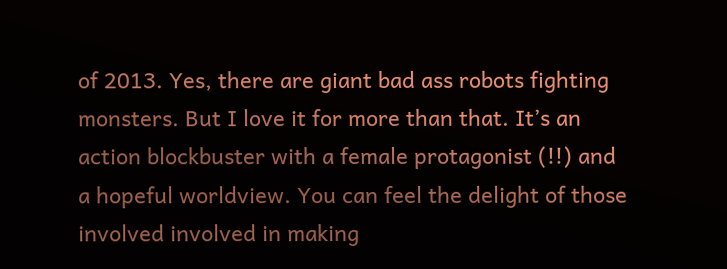of 2013. Yes, there are giant bad ass robots fighting monsters. But I love it for more than that. It’s an action blockbuster with a female protagonist (!!) and a hopeful worldview. You can feel the delight of those involved involved in making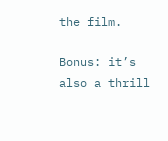the film.

Bonus: it’s also a thrill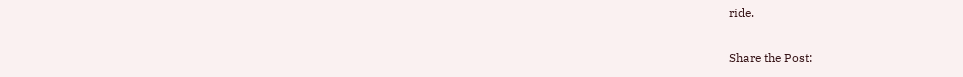ride.

Share the Post: